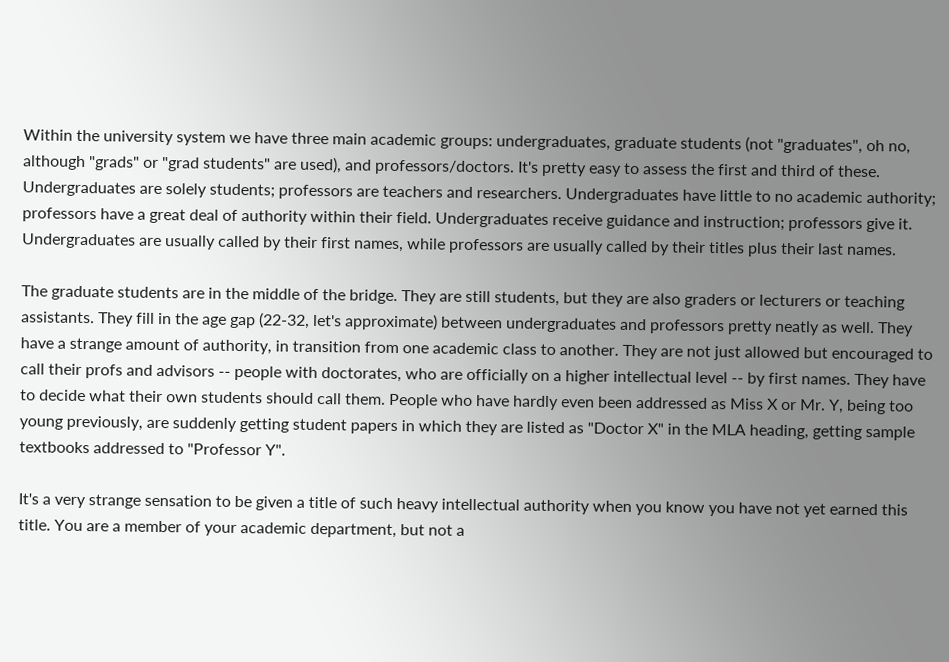Within the university system we have three main academic groups: undergraduates, graduate students (not "graduates", oh no, although "grads" or "grad students" are used), and professors/doctors. It's pretty easy to assess the first and third of these. Undergraduates are solely students; professors are teachers and researchers. Undergraduates have little to no academic authority; professors have a great deal of authority within their field. Undergraduates receive guidance and instruction; professors give it. Undergraduates are usually called by their first names, while professors are usually called by their titles plus their last names.

The graduate students are in the middle of the bridge. They are still students, but they are also graders or lecturers or teaching assistants. They fill in the age gap (22-32, let's approximate) between undergraduates and professors pretty neatly as well. They have a strange amount of authority, in transition from one academic class to another. They are not just allowed but encouraged to call their profs and advisors -- people with doctorates, who are officially on a higher intellectual level -- by first names. They have to decide what their own students should call them. People who have hardly even been addressed as Miss X or Mr. Y, being too young previously, are suddenly getting student papers in which they are listed as "Doctor X" in the MLA heading, getting sample textbooks addressed to "Professor Y".

It's a very strange sensation to be given a title of such heavy intellectual authority when you know you have not yet earned this title. You are a member of your academic department, but not a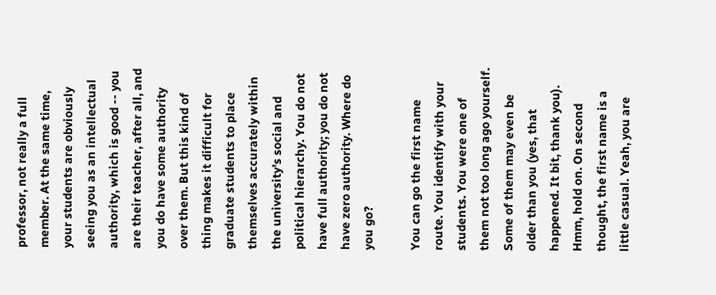professor, not really a full member. At the same time, your students are obviously seeing you as an intellectual authority, which is good -- you are their teacher, after all, and you do have some authority over them. But this kind of thing makes it difficult for graduate students to place themselves accurately within the university's social and political hierarchy. You do not have full authority; you do not have zero authority. Where do you go?

You can go the first name route. You identify with your students. You were one of them not too long ago yourself. Some of them may even be older than you (yes, that happened. It bit, thank you). Hmm, hold on. On second thought, the first name is a little casual. Yeah, you are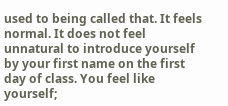used to being called that. It feels normal. It does not feel unnatural to introduce yourself by your first name on the first day of class. You feel like yourself;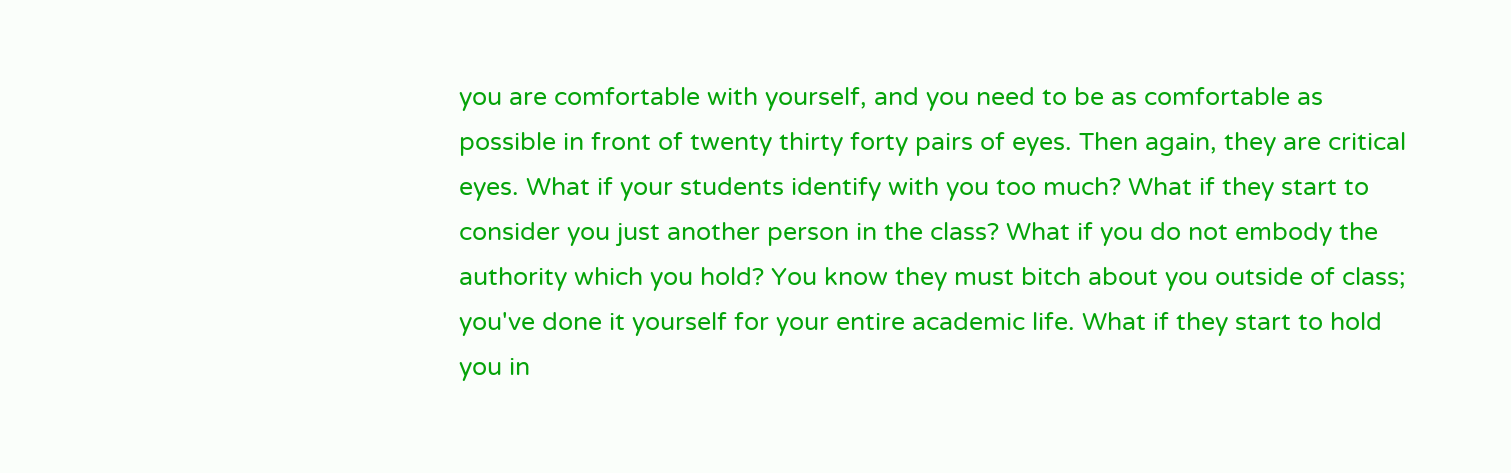you are comfortable with yourself, and you need to be as comfortable as possible in front of twenty thirty forty pairs of eyes. Then again, they are critical eyes. What if your students identify with you too much? What if they start to consider you just another person in the class? What if you do not embody the authority which you hold? You know they must bitch about you outside of class; you've done it yourself for your entire academic life. What if they start to hold you in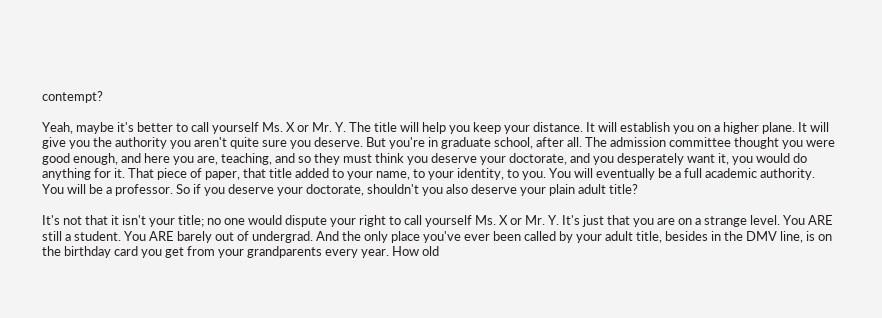contempt?

Yeah, maybe it's better to call yourself Ms. X or Mr. Y. The title will help you keep your distance. It will establish you on a higher plane. It will give you the authority you aren't quite sure you deserve. But you're in graduate school, after all. The admission committee thought you were good enough, and here you are, teaching, and so they must think you deserve your doctorate, and you desperately want it, you would do anything for it. That piece of paper, that title added to your name, to your identity, to you. You will eventually be a full academic authority. You will be a professor. So if you deserve your doctorate, shouldn't you also deserve your plain adult title?

It's not that it isn't your title; no one would dispute your right to call yourself Ms. X or Mr. Y. It's just that you are on a strange level. You ARE still a student. You ARE barely out of undergrad. And the only place you've ever been called by your adult title, besides in the DMV line, is on the birthday card you get from your grandparents every year. How old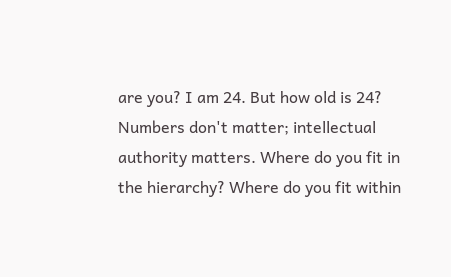are you? I am 24. But how old is 24? Numbers don't matter; intellectual authority matters. Where do you fit in the hierarchy? Where do you fit within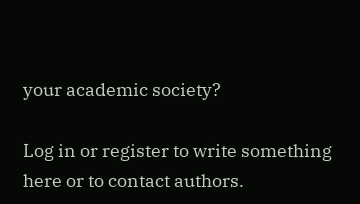your academic society?

Log in or register to write something here or to contact authors.